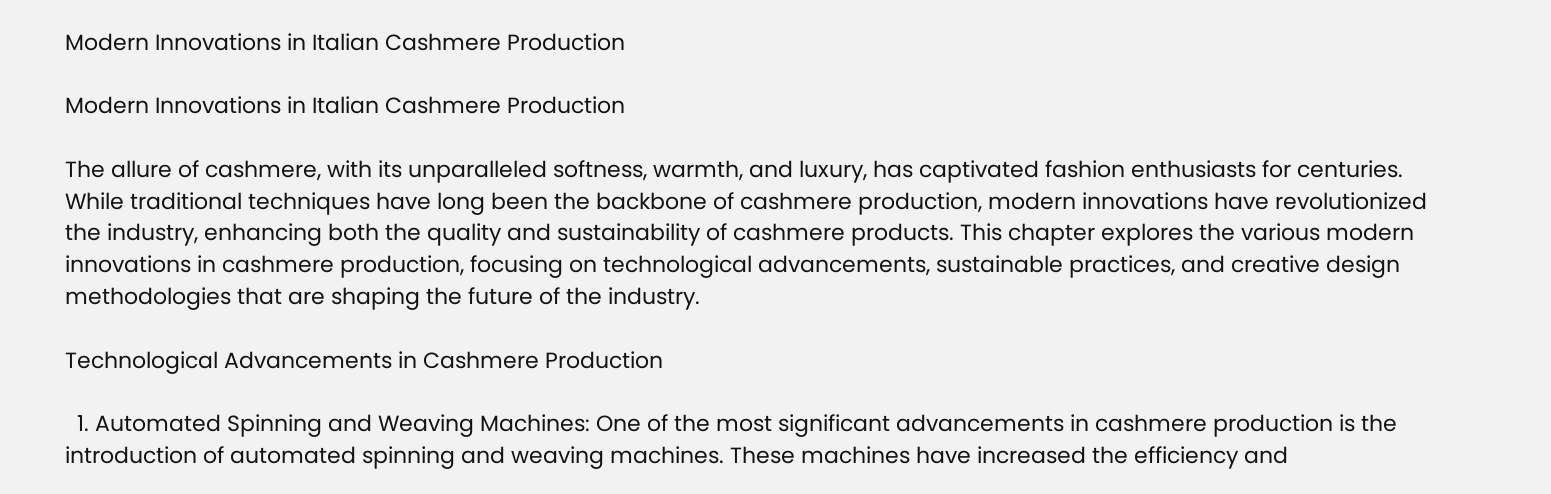Modern Innovations in Italian Cashmere Production

Modern Innovations in Italian Cashmere Production

The allure of cashmere, with its unparalleled softness, warmth, and luxury, has captivated fashion enthusiasts for centuries. While traditional techniques have long been the backbone of cashmere production, modern innovations have revolutionized the industry, enhancing both the quality and sustainability of cashmere products. This chapter explores the various modern innovations in cashmere production, focusing on technological advancements, sustainable practices, and creative design methodologies that are shaping the future of the industry.

Technological Advancements in Cashmere Production

  1. Automated Spinning and Weaving Machines: One of the most significant advancements in cashmere production is the introduction of automated spinning and weaving machines. These machines have increased the efficiency and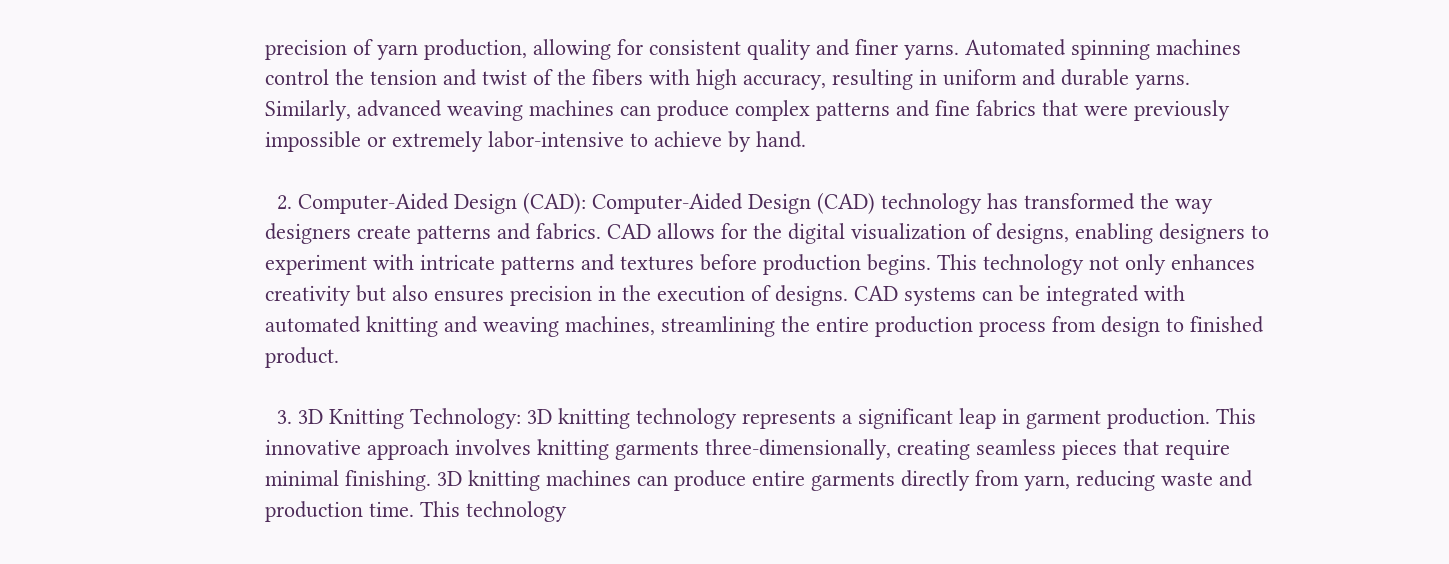precision of yarn production, allowing for consistent quality and finer yarns. Automated spinning machines control the tension and twist of the fibers with high accuracy, resulting in uniform and durable yarns. Similarly, advanced weaving machines can produce complex patterns and fine fabrics that were previously impossible or extremely labor-intensive to achieve by hand.

  2. Computer-Aided Design (CAD): Computer-Aided Design (CAD) technology has transformed the way designers create patterns and fabrics. CAD allows for the digital visualization of designs, enabling designers to experiment with intricate patterns and textures before production begins. This technology not only enhances creativity but also ensures precision in the execution of designs. CAD systems can be integrated with automated knitting and weaving machines, streamlining the entire production process from design to finished product.

  3. 3D Knitting Technology: 3D knitting technology represents a significant leap in garment production. This innovative approach involves knitting garments three-dimensionally, creating seamless pieces that require minimal finishing. 3D knitting machines can produce entire garments directly from yarn, reducing waste and production time. This technology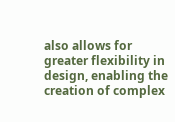also allows for greater flexibility in design, enabling the creation of complex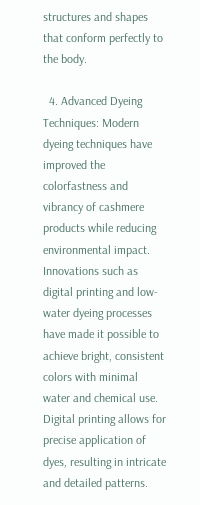structures and shapes that conform perfectly to the body.

  4. Advanced Dyeing Techniques: Modern dyeing techniques have improved the colorfastness and vibrancy of cashmere products while reducing environmental impact. Innovations such as digital printing and low-water dyeing processes have made it possible to achieve bright, consistent colors with minimal water and chemical use. Digital printing allows for precise application of dyes, resulting in intricate and detailed patterns.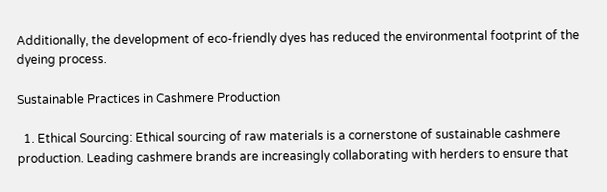Additionally, the development of eco-friendly dyes has reduced the environmental footprint of the dyeing process.

Sustainable Practices in Cashmere Production

  1. Ethical Sourcing: Ethical sourcing of raw materials is a cornerstone of sustainable cashmere production. Leading cashmere brands are increasingly collaborating with herders to ensure that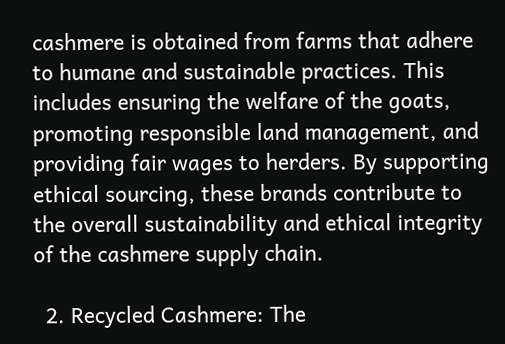cashmere is obtained from farms that adhere to humane and sustainable practices. This includes ensuring the welfare of the goats, promoting responsible land management, and providing fair wages to herders. By supporting ethical sourcing, these brands contribute to the overall sustainability and ethical integrity of the cashmere supply chain.

  2. Recycled Cashmere: The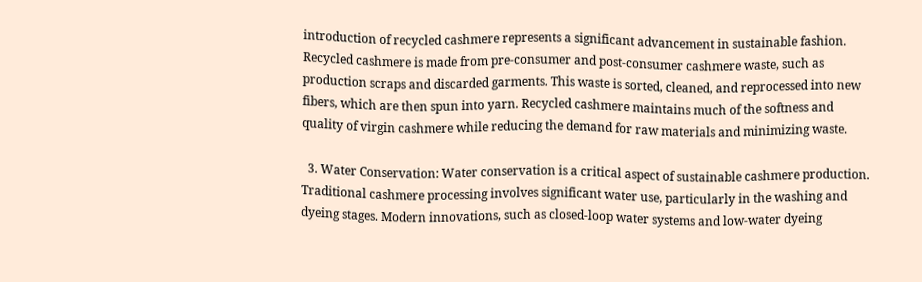introduction of recycled cashmere represents a significant advancement in sustainable fashion. Recycled cashmere is made from pre-consumer and post-consumer cashmere waste, such as production scraps and discarded garments. This waste is sorted, cleaned, and reprocessed into new fibers, which are then spun into yarn. Recycled cashmere maintains much of the softness and quality of virgin cashmere while reducing the demand for raw materials and minimizing waste.

  3. Water Conservation: Water conservation is a critical aspect of sustainable cashmere production. Traditional cashmere processing involves significant water use, particularly in the washing and dyeing stages. Modern innovations, such as closed-loop water systems and low-water dyeing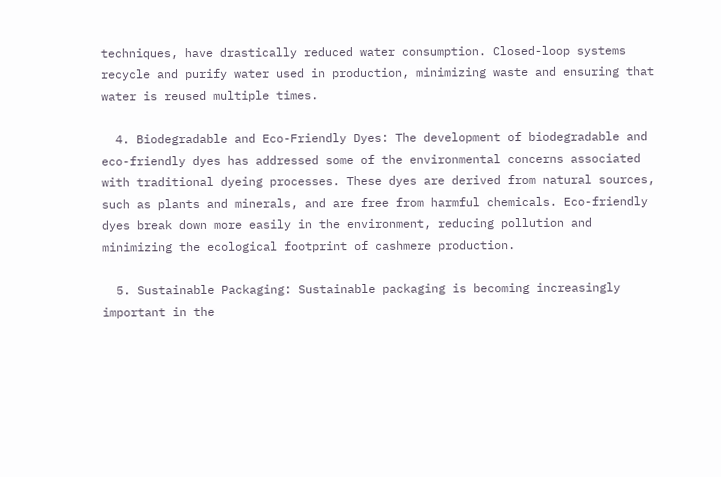techniques, have drastically reduced water consumption. Closed-loop systems recycle and purify water used in production, minimizing waste and ensuring that water is reused multiple times.

  4. Biodegradable and Eco-Friendly Dyes: The development of biodegradable and eco-friendly dyes has addressed some of the environmental concerns associated with traditional dyeing processes. These dyes are derived from natural sources, such as plants and minerals, and are free from harmful chemicals. Eco-friendly dyes break down more easily in the environment, reducing pollution and minimizing the ecological footprint of cashmere production.

  5. Sustainable Packaging: Sustainable packaging is becoming increasingly important in the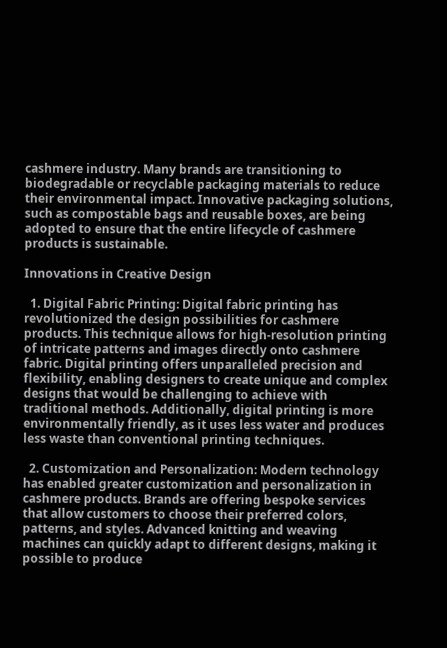cashmere industry. Many brands are transitioning to biodegradable or recyclable packaging materials to reduce their environmental impact. Innovative packaging solutions, such as compostable bags and reusable boxes, are being adopted to ensure that the entire lifecycle of cashmere products is sustainable.

Innovations in Creative Design

  1. Digital Fabric Printing: Digital fabric printing has revolutionized the design possibilities for cashmere products. This technique allows for high-resolution printing of intricate patterns and images directly onto cashmere fabric. Digital printing offers unparalleled precision and flexibility, enabling designers to create unique and complex designs that would be challenging to achieve with traditional methods. Additionally, digital printing is more environmentally friendly, as it uses less water and produces less waste than conventional printing techniques.

  2. Customization and Personalization: Modern technology has enabled greater customization and personalization in cashmere products. Brands are offering bespoke services that allow customers to choose their preferred colors, patterns, and styles. Advanced knitting and weaving machines can quickly adapt to different designs, making it possible to produce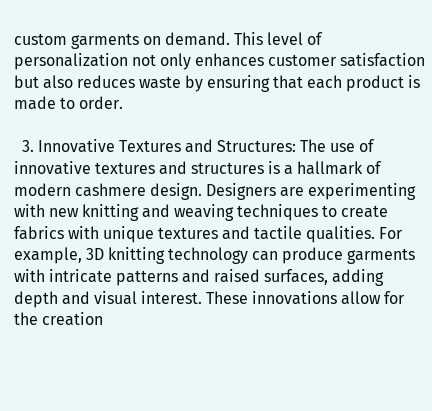custom garments on demand. This level of personalization not only enhances customer satisfaction but also reduces waste by ensuring that each product is made to order.

  3. Innovative Textures and Structures: The use of innovative textures and structures is a hallmark of modern cashmere design. Designers are experimenting with new knitting and weaving techniques to create fabrics with unique textures and tactile qualities. For example, 3D knitting technology can produce garments with intricate patterns and raised surfaces, adding depth and visual interest. These innovations allow for the creation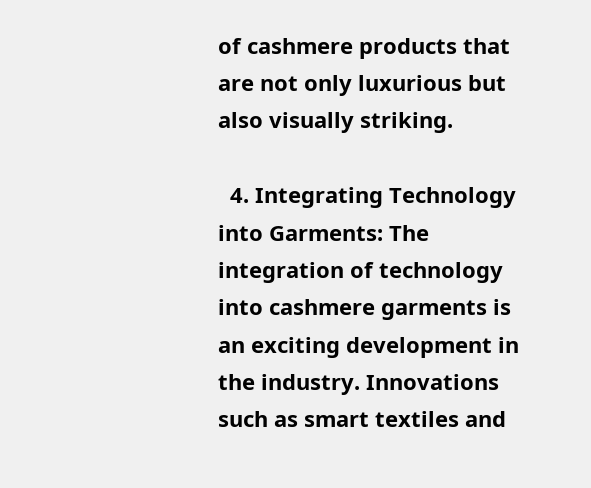of cashmere products that are not only luxurious but also visually striking.

  4. Integrating Technology into Garments: The integration of technology into cashmere garments is an exciting development in the industry. Innovations such as smart textiles and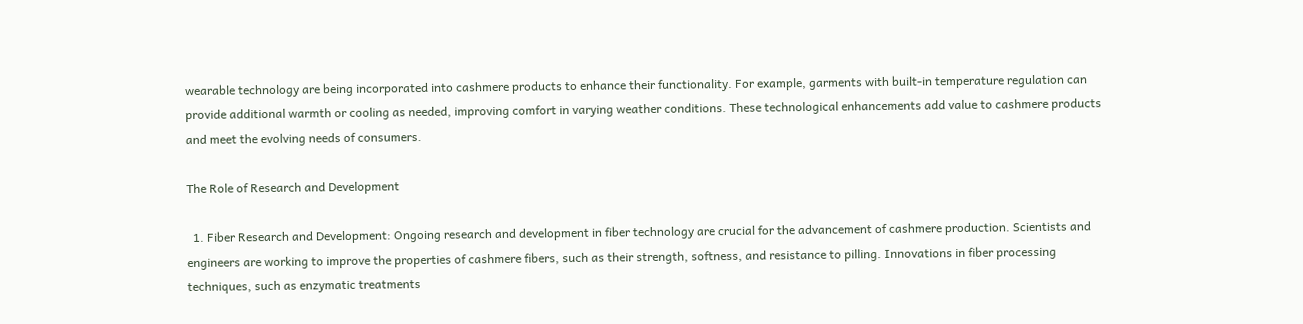wearable technology are being incorporated into cashmere products to enhance their functionality. For example, garments with built-in temperature regulation can provide additional warmth or cooling as needed, improving comfort in varying weather conditions. These technological enhancements add value to cashmere products and meet the evolving needs of consumers.

The Role of Research and Development

  1. Fiber Research and Development: Ongoing research and development in fiber technology are crucial for the advancement of cashmere production. Scientists and engineers are working to improve the properties of cashmere fibers, such as their strength, softness, and resistance to pilling. Innovations in fiber processing techniques, such as enzymatic treatments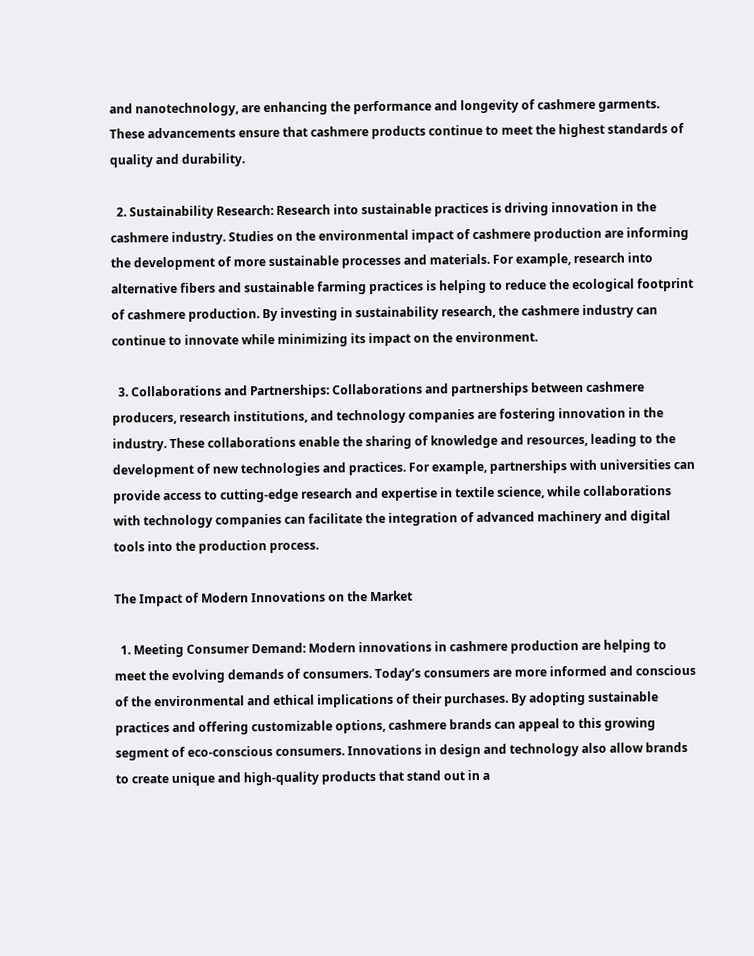and nanotechnology, are enhancing the performance and longevity of cashmere garments. These advancements ensure that cashmere products continue to meet the highest standards of quality and durability.

  2. Sustainability Research: Research into sustainable practices is driving innovation in the cashmere industry. Studies on the environmental impact of cashmere production are informing the development of more sustainable processes and materials. For example, research into alternative fibers and sustainable farming practices is helping to reduce the ecological footprint of cashmere production. By investing in sustainability research, the cashmere industry can continue to innovate while minimizing its impact on the environment.

  3. Collaborations and Partnerships: Collaborations and partnerships between cashmere producers, research institutions, and technology companies are fostering innovation in the industry. These collaborations enable the sharing of knowledge and resources, leading to the development of new technologies and practices. For example, partnerships with universities can provide access to cutting-edge research and expertise in textile science, while collaborations with technology companies can facilitate the integration of advanced machinery and digital tools into the production process.

The Impact of Modern Innovations on the Market

  1. Meeting Consumer Demand: Modern innovations in cashmere production are helping to meet the evolving demands of consumers. Today’s consumers are more informed and conscious of the environmental and ethical implications of their purchases. By adopting sustainable practices and offering customizable options, cashmere brands can appeal to this growing segment of eco-conscious consumers. Innovations in design and technology also allow brands to create unique and high-quality products that stand out in a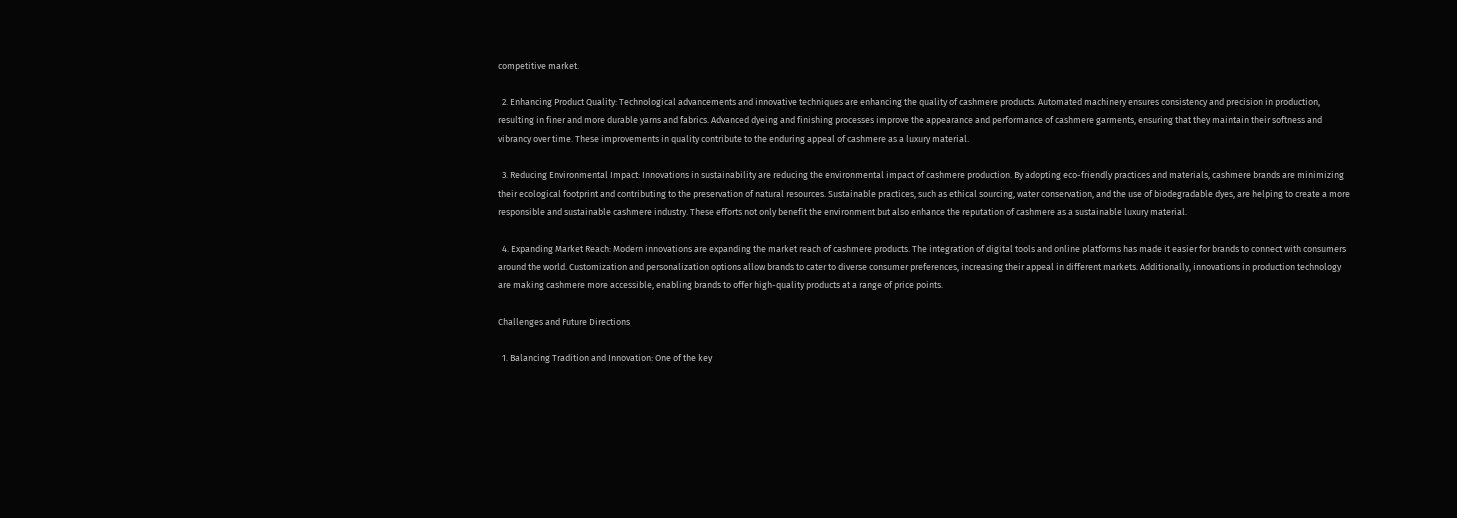competitive market.

  2. Enhancing Product Quality: Technological advancements and innovative techniques are enhancing the quality of cashmere products. Automated machinery ensures consistency and precision in production, resulting in finer and more durable yarns and fabrics. Advanced dyeing and finishing processes improve the appearance and performance of cashmere garments, ensuring that they maintain their softness and vibrancy over time. These improvements in quality contribute to the enduring appeal of cashmere as a luxury material.

  3. Reducing Environmental Impact: Innovations in sustainability are reducing the environmental impact of cashmere production. By adopting eco-friendly practices and materials, cashmere brands are minimizing their ecological footprint and contributing to the preservation of natural resources. Sustainable practices, such as ethical sourcing, water conservation, and the use of biodegradable dyes, are helping to create a more responsible and sustainable cashmere industry. These efforts not only benefit the environment but also enhance the reputation of cashmere as a sustainable luxury material.

  4. Expanding Market Reach: Modern innovations are expanding the market reach of cashmere products. The integration of digital tools and online platforms has made it easier for brands to connect with consumers around the world. Customization and personalization options allow brands to cater to diverse consumer preferences, increasing their appeal in different markets. Additionally, innovations in production technology are making cashmere more accessible, enabling brands to offer high-quality products at a range of price points.

Challenges and Future Directions

  1. Balancing Tradition and Innovation: One of the key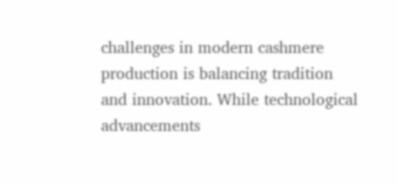challenges in modern cashmere production is balancing tradition and innovation. While technological advancements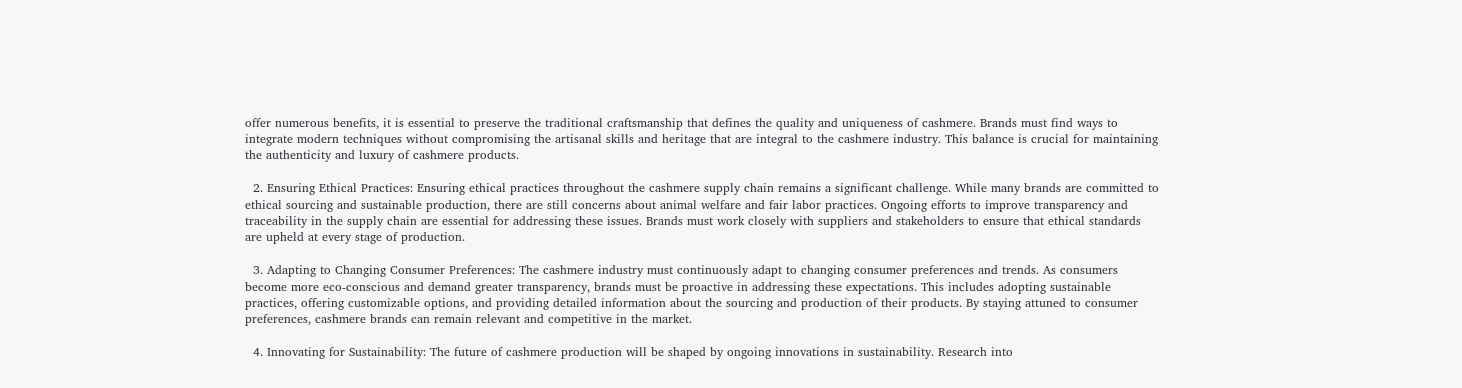offer numerous benefits, it is essential to preserve the traditional craftsmanship that defines the quality and uniqueness of cashmere. Brands must find ways to integrate modern techniques without compromising the artisanal skills and heritage that are integral to the cashmere industry. This balance is crucial for maintaining the authenticity and luxury of cashmere products.

  2. Ensuring Ethical Practices: Ensuring ethical practices throughout the cashmere supply chain remains a significant challenge. While many brands are committed to ethical sourcing and sustainable production, there are still concerns about animal welfare and fair labor practices. Ongoing efforts to improve transparency and traceability in the supply chain are essential for addressing these issues. Brands must work closely with suppliers and stakeholders to ensure that ethical standards are upheld at every stage of production.

  3. Adapting to Changing Consumer Preferences: The cashmere industry must continuously adapt to changing consumer preferences and trends. As consumers become more eco-conscious and demand greater transparency, brands must be proactive in addressing these expectations. This includes adopting sustainable practices, offering customizable options, and providing detailed information about the sourcing and production of their products. By staying attuned to consumer preferences, cashmere brands can remain relevant and competitive in the market.

  4. Innovating for Sustainability: The future of cashmere production will be shaped by ongoing innovations in sustainability. Research into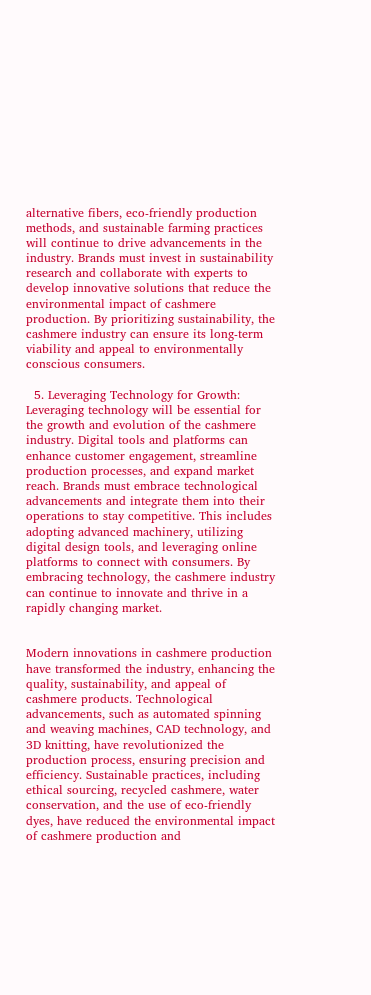alternative fibers, eco-friendly production methods, and sustainable farming practices will continue to drive advancements in the industry. Brands must invest in sustainability research and collaborate with experts to develop innovative solutions that reduce the environmental impact of cashmere production. By prioritizing sustainability, the cashmere industry can ensure its long-term viability and appeal to environmentally conscious consumers.

  5. Leveraging Technology for Growth: Leveraging technology will be essential for the growth and evolution of the cashmere industry. Digital tools and platforms can enhance customer engagement, streamline production processes, and expand market reach. Brands must embrace technological advancements and integrate them into their operations to stay competitive. This includes adopting advanced machinery, utilizing digital design tools, and leveraging online platforms to connect with consumers. By embracing technology, the cashmere industry can continue to innovate and thrive in a rapidly changing market.


Modern innovations in cashmere production have transformed the industry, enhancing the quality, sustainability, and appeal of cashmere products. Technological advancements, such as automated spinning and weaving machines, CAD technology, and 3D knitting, have revolutionized the production process, ensuring precision and efficiency. Sustainable practices, including ethical sourcing, recycled cashmere, water conservation, and the use of eco-friendly dyes, have reduced the environmental impact of cashmere production and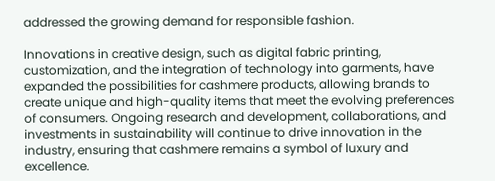addressed the growing demand for responsible fashion.

Innovations in creative design, such as digital fabric printing, customization, and the integration of technology into garments, have expanded the possibilities for cashmere products, allowing brands to create unique and high-quality items that meet the evolving preferences of consumers. Ongoing research and development, collaborations, and investments in sustainability will continue to drive innovation in the industry, ensuring that cashmere remains a symbol of luxury and excellence.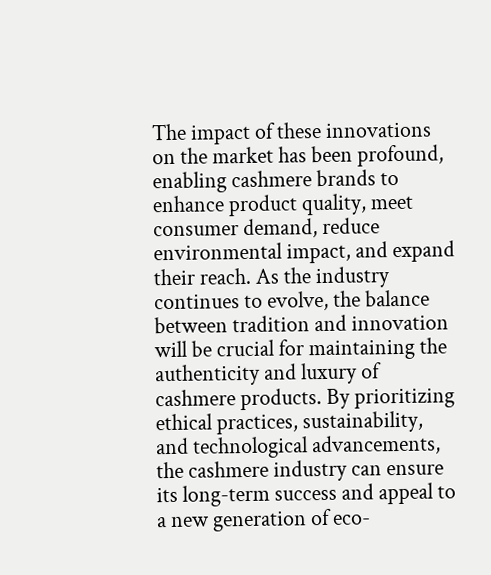The impact of these innovations on the market has been profound, enabling cashmere brands to enhance product quality, meet consumer demand, reduce environmental impact, and expand their reach. As the industry continues to evolve, the balance between tradition and innovation will be crucial for maintaining the authenticity and luxury of cashmere products. By prioritizing ethical practices, sustainability, and technological advancements, the cashmere industry can ensure its long-term success and appeal to a new generation of eco-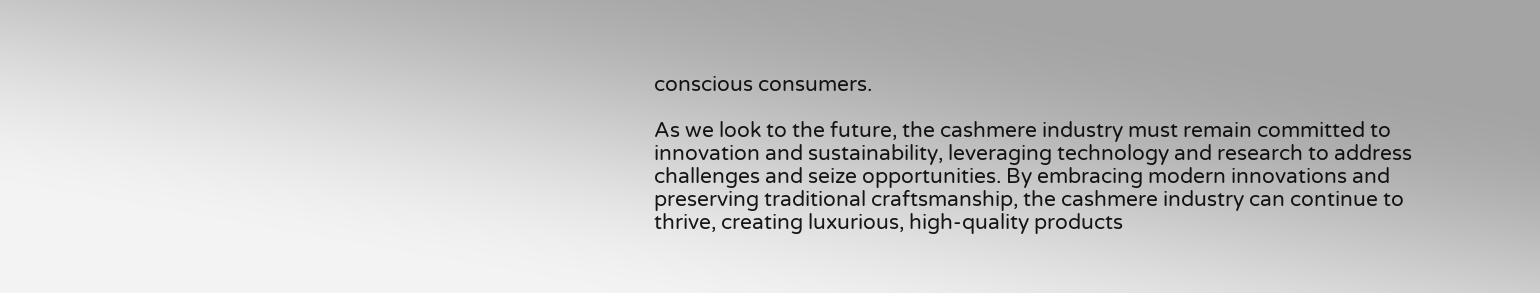conscious consumers.

As we look to the future, the cashmere industry must remain committed to innovation and sustainability, leveraging technology and research to address challenges and seize opportunities. By embracing modern innovations and preserving traditional craftsmanship, the cashmere industry can continue to thrive, creating luxurious, high-quality products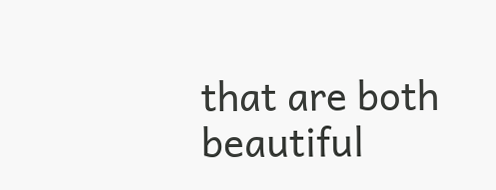that are both beautiful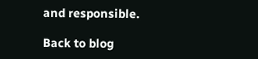and responsible.

Back to blog